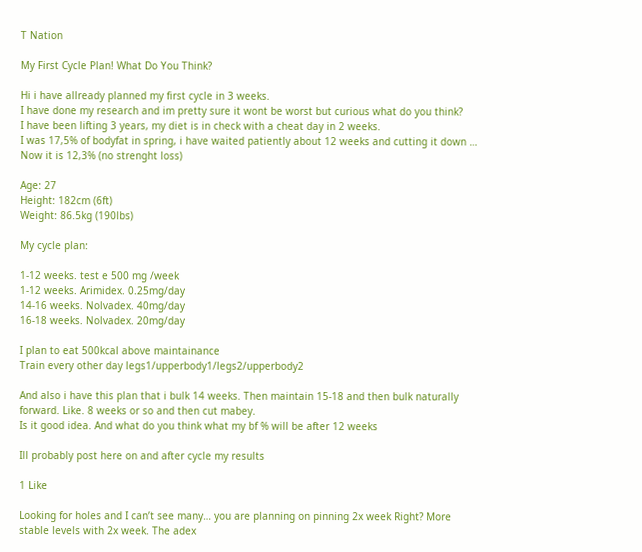T Nation

My First Cycle Plan! What Do You Think?

Hi i have allready planned my first cycle in 3 weeks.
I have done my research and im pretty sure it wont be worst but curious what do you think?
I have been lifting 3 years, my diet is in check with a cheat day in 2 weeks.
I was 17,5% of bodyfat in spring, i have waited patiently about 12 weeks and cutting it down …
Now it is 12,3% (no strenght loss)

Age: 27
Height: 182cm (6ft)
Weight: 86.5kg (190lbs)

My cycle plan:

1-12 weeks. test e 500 mg /week
1-12 weeks. Arimidex. 0.25mg/day
14-16 weeks. Nolvadex. 40mg/day
16-18 weeks. Nolvadex. 20mg/day

I plan to eat 500kcal above maintainance
Train every other day legs1/upperbody1/legs2/upperbody2

And also i have this plan that i bulk 14 weeks. Then maintain 15-18 and then bulk naturally forward. Like. 8 weeks or so and then cut mabey.
Is it good idea. And what do you think what my bf % will be after 12 weeks

Ill probably post here on and after cycle my results

1 Like

Looking for holes and I can’t see many… you are planning on pinning 2x week Right? More stable levels with 2x week. The adex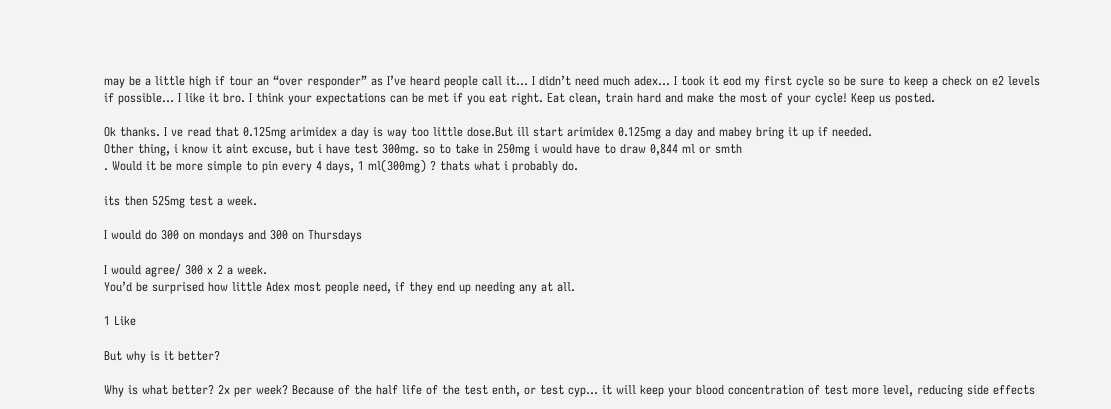may be a little high if tour an “over responder” as I’ve heard people call it… I didn’t need much adex… I took it eod my first cycle so be sure to keep a check on e2 levels if possible… I like it bro. I think your expectations can be met if you eat right. Eat clean, train hard and make the most of your cycle! Keep us posted.

Ok thanks. I ve read that 0.125mg arimidex a day is way too little dose.But ill start arimidex 0.125mg a day and mabey bring it up if needed.
Other thing, i know it aint excuse, but i have test 300mg. so to take in 250mg i would have to draw 0,844 ml or smth
. Would it be more simple to pin every 4 days, 1 ml(300mg) ? thats what i probably do.

its then 525mg test a week.

I would do 300 on mondays and 300 on Thursdays

I would agree/ 300 x 2 a week.
You’d be surprised how little Adex most people need, if they end up needing any at all.

1 Like

But why is it better?

Why is what better? 2x per week? Because of the half life of the test enth, or test cyp… it will keep your blood concentration of test more level, reducing side effects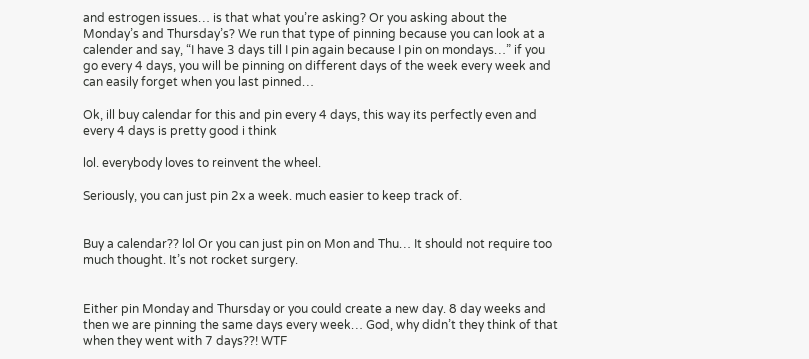and estrogen issues… is that what you’re asking? Or you asking about the Monday’s and Thursday’s? We run that type of pinning because you can look at a calender and say, “I have 3 days till I pin again because I pin on mondays…” if you go every 4 days, you will be pinning on different days of the week every week and can easily forget when you last pinned…

Ok, ill buy calendar for this and pin every 4 days, this way its perfectly even and every 4 days is pretty good i think

lol. everybody loves to reinvent the wheel.

Seriously, you can just pin 2x a week. much easier to keep track of.


Buy a calendar?? lol Or you can just pin on Mon and Thu… It should not require too much thought. It’s not rocket surgery.


Either pin Monday and Thursday or you could create a new day. 8 day weeks and then we are pinning the same days every week… God, why didn’t they think of that when they went with 7 days??! WTF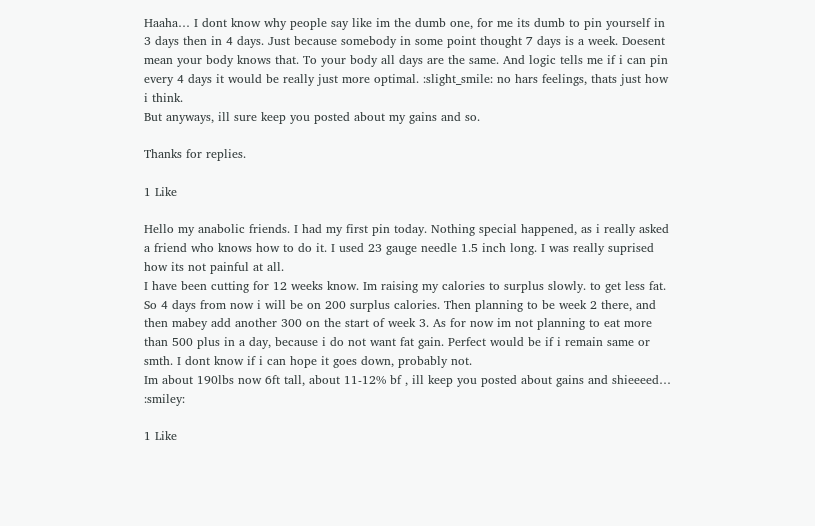Haaha… I dont know why people say like im the dumb one, for me its dumb to pin yourself in 3 days then in 4 days. Just because somebody in some point thought 7 days is a week. Doesent mean your body knows that. To your body all days are the same. And logic tells me if i can pin every 4 days it would be really just more optimal. :slight_smile: no hars feelings, thats just how i think.
But anyways, ill sure keep you posted about my gains and so.

Thanks for replies.

1 Like

Hello my anabolic friends. I had my first pin today. Nothing special happened, as i really asked a friend who knows how to do it. I used 23 gauge needle 1.5 inch long. I was really suprised how its not painful at all.
I have been cutting for 12 weeks know. Im raising my calories to surplus slowly. to get less fat. So 4 days from now i will be on 200 surplus calories. Then planning to be week 2 there, and then mabey add another 300 on the start of week 3. As for now im not planning to eat more than 500 plus in a day, because i do not want fat gain. Perfect would be if i remain same or smth. I dont know if i can hope it goes down, probably not.
Im about 190lbs now 6ft tall, about 11-12% bf , ill keep you posted about gains and shieeeed… :smiley:

1 Like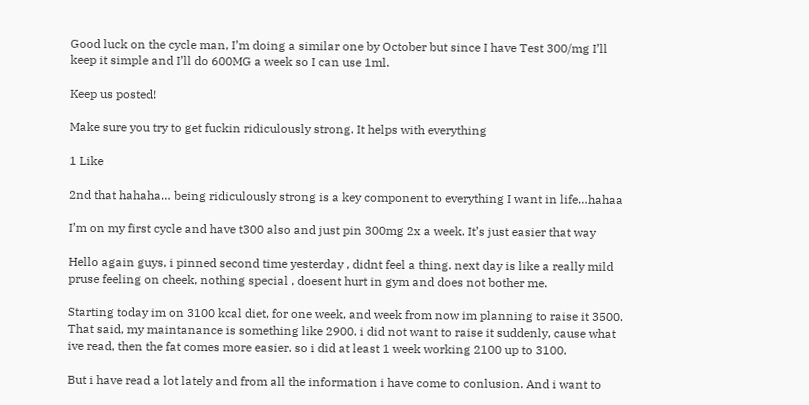Good luck on the cycle man, I’m doing a similar one by October but since I have Test 300/mg I’ll keep it simple and I’ll do 600MG a week so I can use 1ml.

Keep us posted!

Make sure you try to get fuckin ridiculously strong. It helps with everything

1 Like

2nd that hahaha… being ridiculously strong is a key component to everything I want in life…hahaa

I’m on my first cycle and have t300 also and just pin 300mg 2x a week. It’s just easier that way

Hello again guys, i pinned second time yesterday , didnt feel a thing. next day is like a really mild pruse feeling on cheek, nothing special , doesent hurt in gym and does not bother me.

Starting today im on 3100 kcal diet, for one week, and week from now im planning to raise it 3500. That said, my maintanance is something like 2900. i did not want to raise it suddenly, cause what ive read, then the fat comes more easier. so i did at least 1 week working 2100 up to 3100.

But i have read a lot lately and from all the information i have come to conlusion. And i want to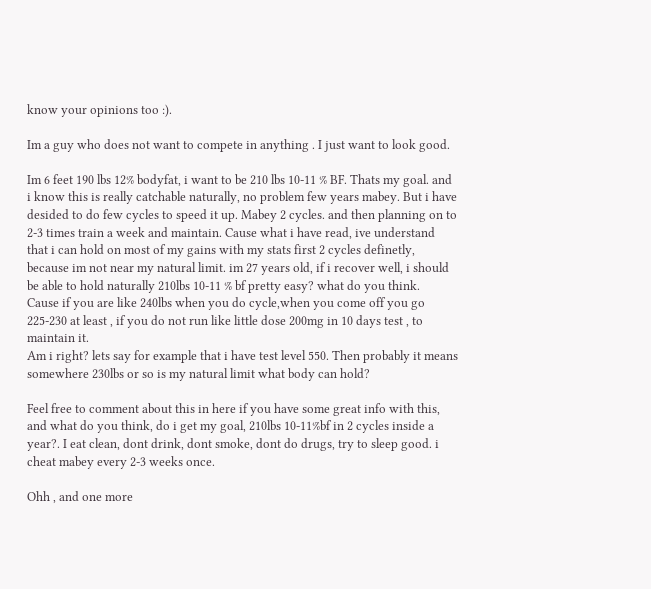know your opinions too :).

Im a guy who does not want to compete in anything . I just want to look good.

Im 6 feet 190 lbs 12% bodyfat, i want to be 210 lbs 10-11 % BF. Thats my goal. and i know this is really catchable naturally, no problem few years mabey. But i have desided to do few cycles to speed it up. Mabey 2 cycles. and then planning on to 2-3 times train a week and maintain. Cause what i have read, ive understand that i can hold on most of my gains with my stats first 2 cycles definetly, because im not near my natural limit. im 27 years old, if i recover well, i should be able to hold naturally 210lbs 10-11 % bf pretty easy? what do you think.
Cause if you are like 240lbs when you do cycle,when you come off you go 225-230 at least , if you do not run like little dose 200mg in 10 days test , to maintain it.
Am i right? lets say for example that i have test level 550. Then probably it means somewhere 230lbs or so is my natural limit what body can hold?

Feel free to comment about this in here if you have some great info with this, and what do you think, do i get my goal, 210lbs 10-11%bf in 2 cycles inside a year?. I eat clean, dont drink, dont smoke, dont do drugs, try to sleep good. i cheat mabey every 2-3 weeks once.

Ohh , and one more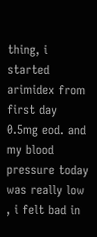thing, i started arimidex from first day 0.5mg eod. and my blood pressure today was really low , i felt bad in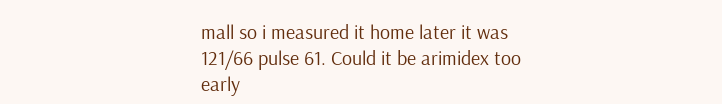mall so i measured it home later it was 121/66 pulse 61. Could it be arimidex too early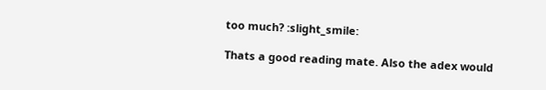too much? :slight_smile:

Thats a good reading mate. Also the adex would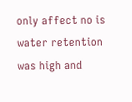only affect no is water retention was high and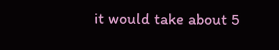it would take about 5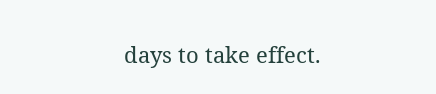days to take effect.